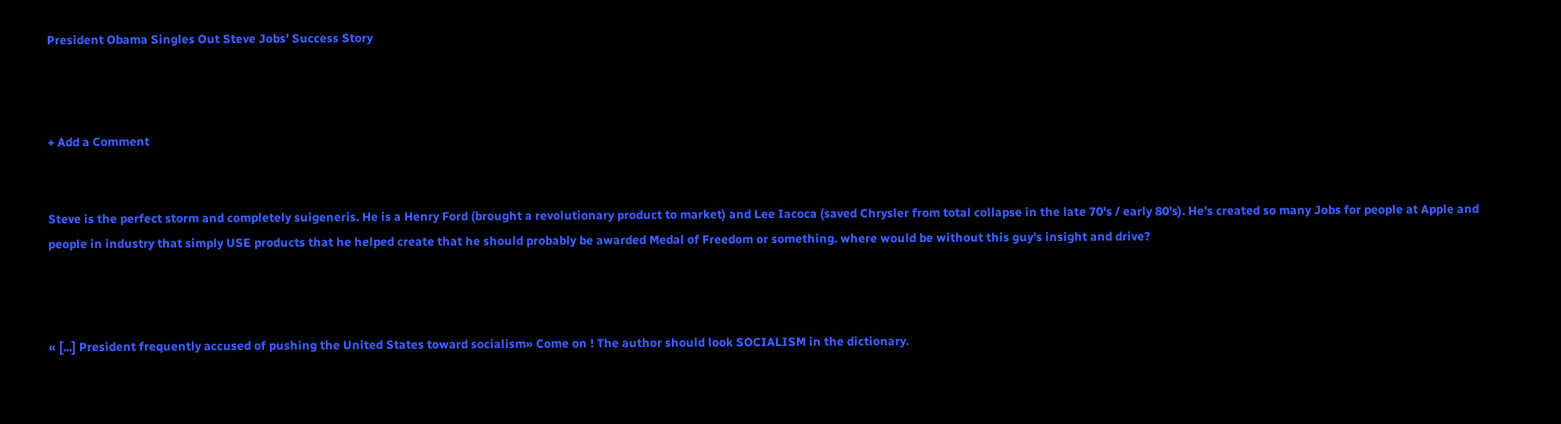President Obama Singles Out Steve Jobs’ Success Story



+ Add a Comment


Steve is the perfect storm and completely suigeneris. He is a Henry Ford (brought a revolutionary product to market) and Lee Iacoca (saved Chrysler from total collapse in the late 70's / early 80's). He's created so many Jobs for people at Apple and people in industry that simply USE products that he helped create that he should probably be awarded Medal of Freedom or something. where would be without this guy's insight and drive?



« [...] President frequently accused of pushing the United States toward socialism» Come on ! The author should look SOCIALISM in the dictionary.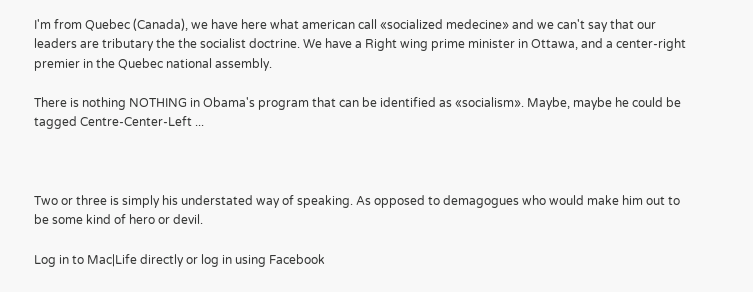I'm from Quebec (Canada), we have here what american call «socialized medecine» and we can't say that our leaders are tributary the the socialist doctrine. We have a Right wing prime minister in Ottawa, and a center-right premier in the Quebec national assembly.

There is nothing NOTHING in Obama's program that can be identified as «socialism». Maybe, maybe he could be tagged Centre-Center-Left ...



Two or three is simply his understated way of speaking. As opposed to demagogues who would make him out to be some kind of hero or devil.

Log in to Mac|Life directly or log in using Facebook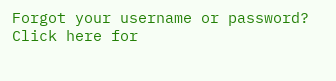Forgot your username or password?
Click here for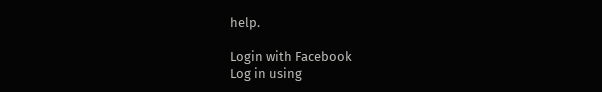help.

Login with Facebook
Log in using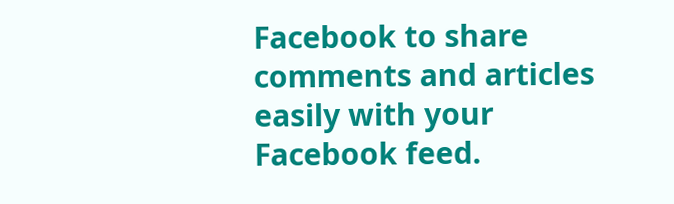Facebook to share comments and articles easily with your Facebook feed.